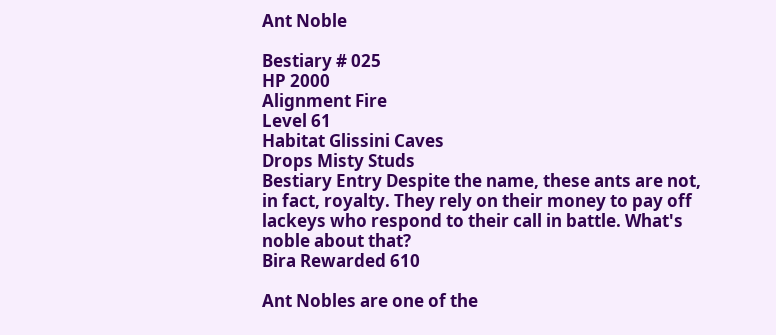Ant Noble

Bestiary # 025
HP 2000
Alignment Fire
Level 61
Habitat Glissini Caves
Drops Misty Studs
Bestiary Entry Despite the name, these ants are not, in fact, royalty. They rely on their money to pay off lackeys who respond to their call in battle. What's noble about that?
Bira Rewarded 610

Ant Nobles are one of the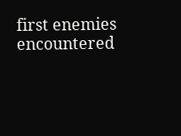first enemies encountered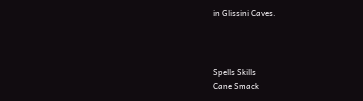in Glissini Caves.



Spells Skills
Cane Smack